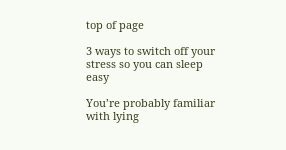top of page

3 ways to switch off your stress so you can sleep easy

You’re probably familiar with lying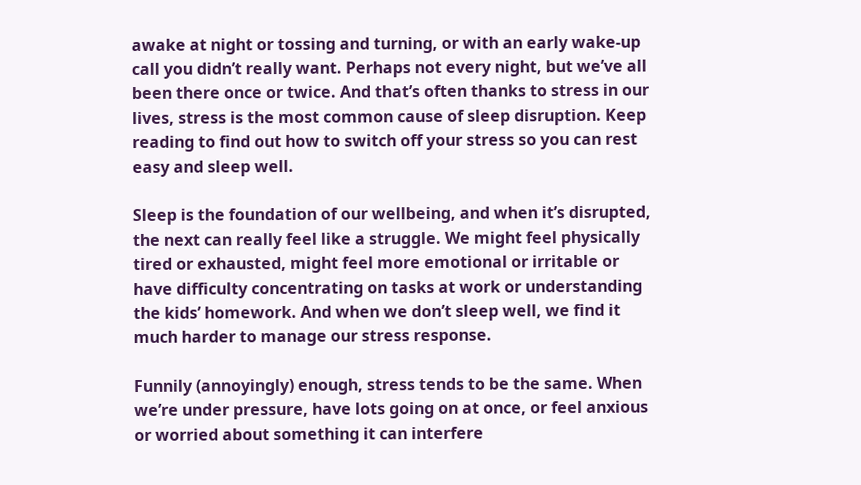awake at night or tossing and turning, or with an early wake-up call you didn’t really want. Perhaps not every night, but we’ve all been there once or twice. And that’s often thanks to stress in our lives, stress is the most common cause of sleep disruption. Keep reading to find out how to switch off your stress so you can rest easy and sleep well.

Sleep is the foundation of our wellbeing, and when it’s disrupted, the next can really feel like a struggle. We might feel physically tired or exhausted, might feel more emotional or irritable or have difficulty concentrating on tasks at work or understanding the kids’ homework. And when we don’t sleep well, we find it much harder to manage our stress response.

Funnily (annoyingly) enough, stress tends to be the same. When we’re under pressure, have lots going on at once, or feel anxious or worried about something it can interfere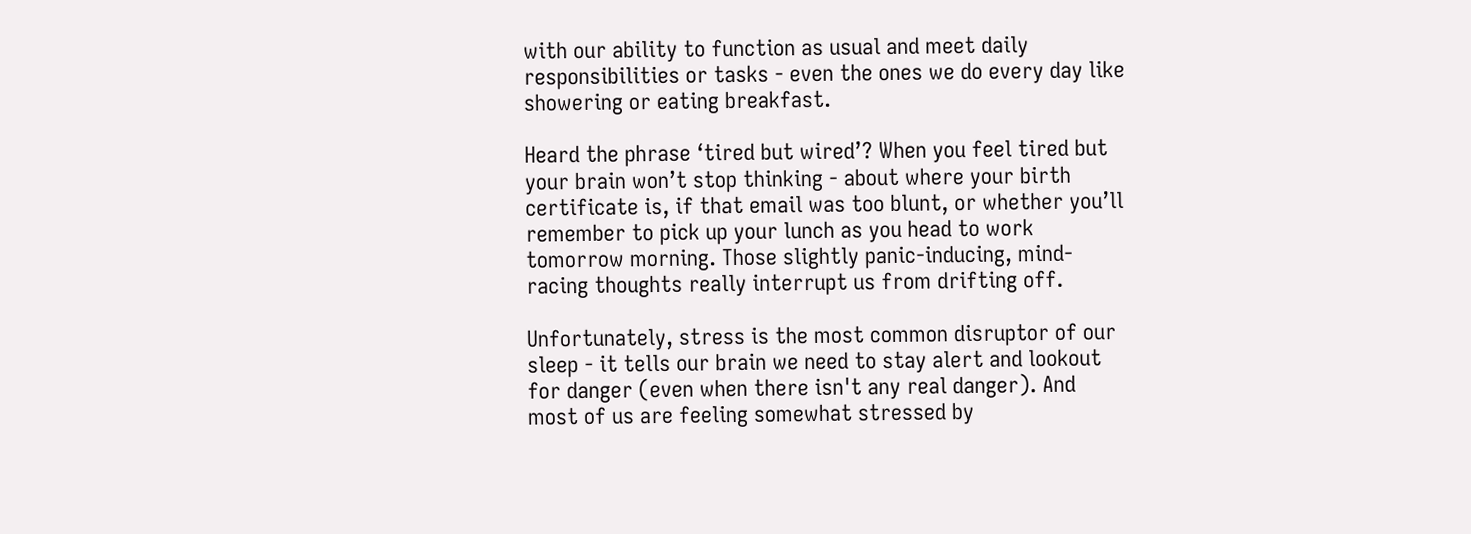with our ability to function as usual and meet daily responsibilities or tasks - even the ones we do every day like showering or eating breakfast.

Heard the phrase ‘tired but wired’? When you feel tired but your brain won’t stop thinking - about where your birth certificate is, if that email was too blunt, or whether you’ll remember to pick up your lunch as you head to work tomorrow morning. Those slightly panic-inducing, mind-racing thoughts really interrupt us from drifting off.

Unfortunately, stress is the most common disruptor of our sleep - it tells our brain we need to stay alert and lookout for danger (even when there isn't any real danger). And most of us are feeling somewhat stressed by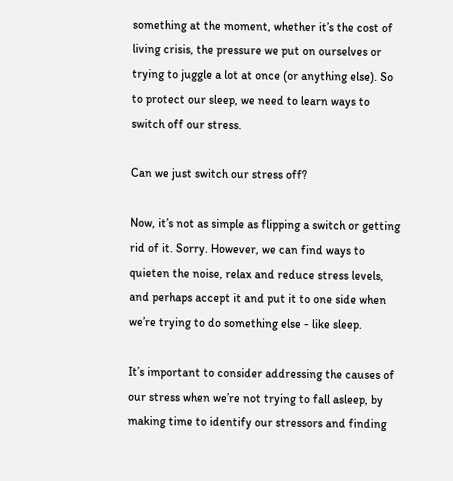something at the moment, whether it’s the cost of living crisis, the pressure we put on ourselves or trying to juggle a lot at once (or anything else). So to protect our sleep, we need to learn ways to switch off our stress.

Can we just switch our stress off?

Now, it’s not as simple as flipping a switch or getting rid of it. Sorry. However, we can find ways to quieten the noise, relax and reduce stress levels, and perhaps accept it and put it to one side when we’re trying to do something else - like sleep.

It’s important to consider addressing the causes of our stress when we’re not trying to fall asleep, by making time to identify our stressors and finding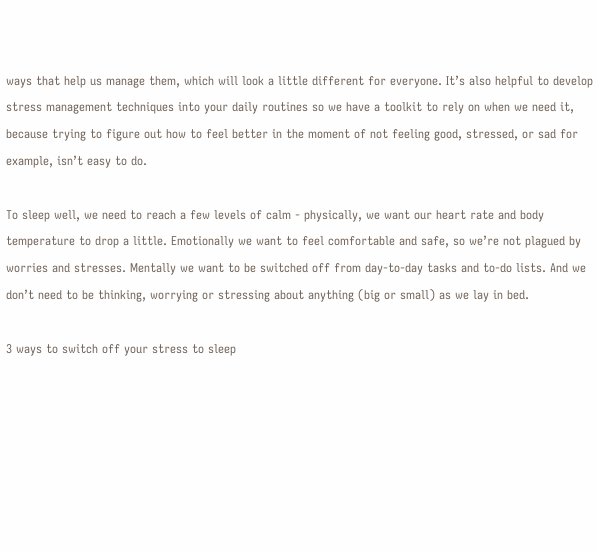ways that help us manage them, which will look a little different for everyone. It’s also helpful to develop stress management techniques into your daily routines so we have a toolkit to rely on when we need it, because trying to figure out how to feel better in the moment of not feeling good, stressed, or sad for example, isn’t easy to do.

To sleep well, we need to reach a few levels of calm - physically, we want our heart rate and body temperature to drop a little. Emotionally we want to feel comfortable and safe, so we’re not plagued by worries and stresses. Mentally we want to be switched off from day-to-day tasks and to-do lists. And we don’t need to be thinking, worrying or stressing about anything (big or small) as we lay in bed.

3 ways to switch off your stress to sleep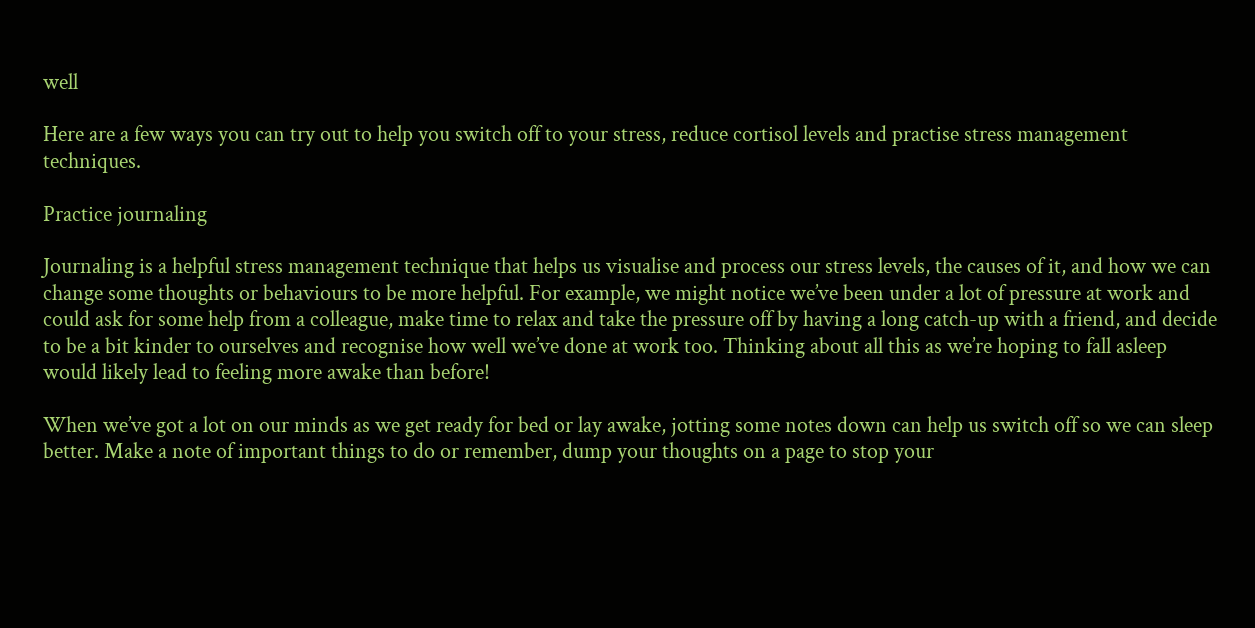well

Here are a few ways you can try out to help you switch off to your stress, reduce cortisol levels and practise stress management techniques.

Practice journaling

Journaling is a helpful stress management technique that helps us visualise and process our stress levels, the causes of it, and how we can change some thoughts or behaviours to be more helpful. For example, we might notice we’ve been under a lot of pressure at work and could ask for some help from a colleague, make time to relax and take the pressure off by having a long catch-up with a friend, and decide to be a bit kinder to ourselves and recognise how well we’ve done at work too. Thinking about all this as we’re hoping to fall asleep would likely lead to feeling more awake than before!

When we’ve got a lot on our minds as we get ready for bed or lay awake, jotting some notes down can help us switch off so we can sleep better. Make a note of important things to do or remember, dump your thoughts on a page to stop your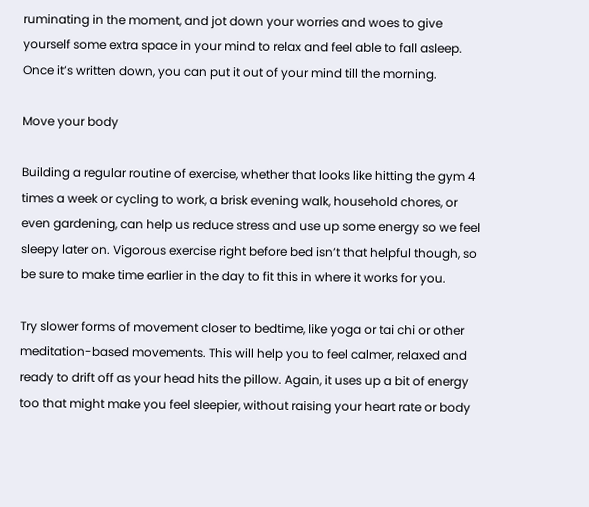ruminating in the moment, and jot down your worries and woes to give yourself some extra space in your mind to relax and feel able to fall asleep. Once it’s written down, you can put it out of your mind till the morning.

Move your body

Building a regular routine of exercise, whether that looks like hitting the gym 4 times a week or cycling to work, a brisk evening walk, household chores, or even gardening, can help us reduce stress and use up some energy so we feel sleepy later on. Vigorous exercise right before bed isn’t that helpful though, so be sure to make time earlier in the day to fit this in where it works for you.

Try slower forms of movement closer to bedtime, like yoga or tai chi or other meditation-based movements. This will help you to feel calmer, relaxed and ready to drift off as your head hits the pillow. Again, it uses up a bit of energy too that might make you feel sleepier, without raising your heart rate or body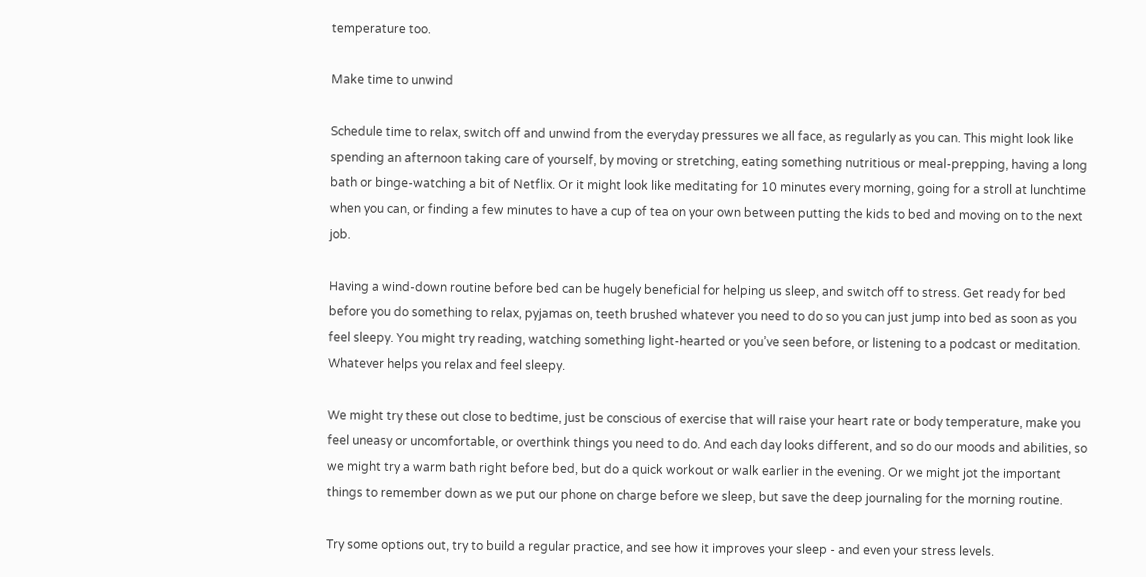temperature too.

Make time to unwind

Schedule time to relax, switch off and unwind from the everyday pressures we all face, as regularly as you can. This might look like spending an afternoon taking care of yourself, by moving or stretching, eating something nutritious or meal-prepping, having a long bath or binge-watching a bit of Netflix. Or it might look like meditating for 10 minutes every morning, going for a stroll at lunchtime when you can, or finding a few minutes to have a cup of tea on your own between putting the kids to bed and moving on to the next job.

Having a wind-down routine before bed can be hugely beneficial for helping us sleep, and switch off to stress. Get ready for bed before you do something to relax, pyjamas on, teeth brushed whatever you need to do so you can just jump into bed as soon as you feel sleepy. You might try reading, watching something light-hearted or you’ve seen before, or listening to a podcast or meditation. Whatever helps you relax and feel sleepy.

We might try these out close to bedtime, just be conscious of exercise that will raise your heart rate or body temperature, make you feel uneasy or uncomfortable, or overthink things you need to do. And each day looks different, and so do our moods and abilities, so we might try a warm bath right before bed, but do a quick workout or walk earlier in the evening. Or we might jot the important things to remember down as we put our phone on charge before we sleep, but save the deep journaling for the morning routine.

Try some options out, try to build a regular practice, and see how it improves your sleep - and even your stress levels.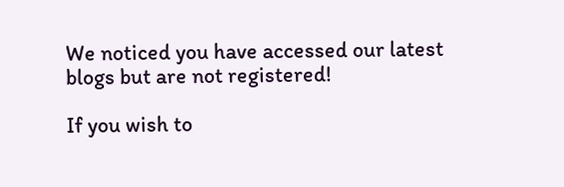We noticed you have accessed our latest blogs but are not registered!

If you wish to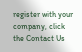register with your company, click the Contact Us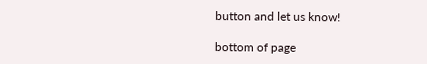button and let us know!

bottom of page